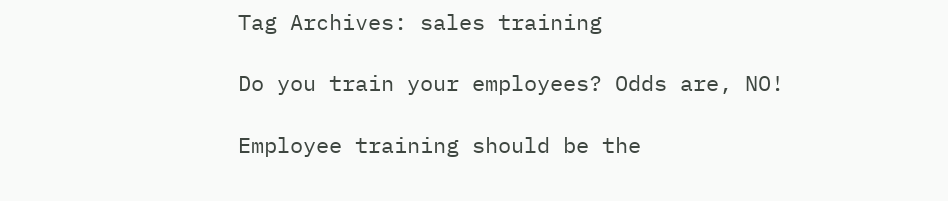Tag Archives: sales training

Do you train your employees? Odds are, NO!

Employee training should be the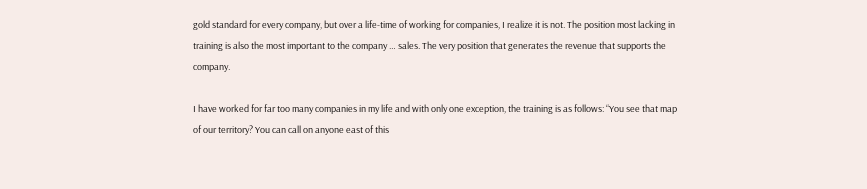gold standard for every company, but over a life-time of working for companies, I realize it is not. The position most lacking in training is also the most important to the company … sales. The very position that generates the revenue that supports the company.

I have worked for far too many companies in my life and with only one exception, the training is as follows: “You see that map of our territory? You can call on anyone east of this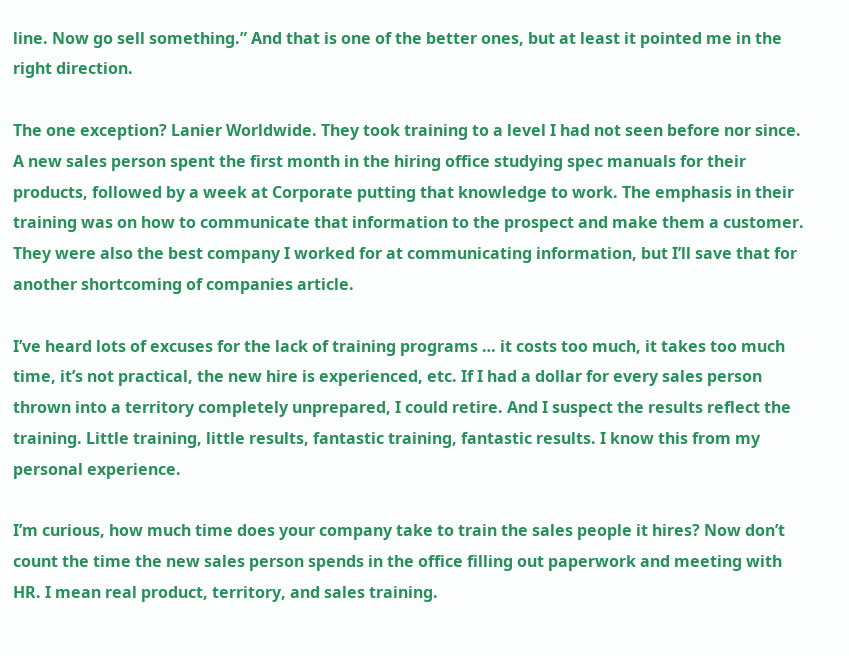line. Now go sell something.” And that is one of the better ones, but at least it pointed me in the right direction.

The one exception? Lanier Worldwide. They took training to a level I had not seen before nor since. A new sales person spent the first month in the hiring office studying spec manuals for their products, followed by a week at Corporate putting that knowledge to work. The emphasis in their training was on how to communicate that information to the prospect and make them a customer. They were also the best company I worked for at communicating information, but I’ll save that for another shortcoming of companies article.

I’ve heard lots of excuses for the lack of training programs … it costs too much, it takes too much time, it’s not practical, the new hire is experienced, etc. If I had a dollar for every sales person thrown into a territory completely unprepared, I could retire. And I suspect the results reflect the training. Little training, little results, fantastic training, fantastic results. I know this from my personal experience.

I’m curious, how much time does your company take to train the sales people it hires? Now don’t count the time the new sales person spends in the office filling out paperwork and meeting with HR. I mean real product, territory, and sales training.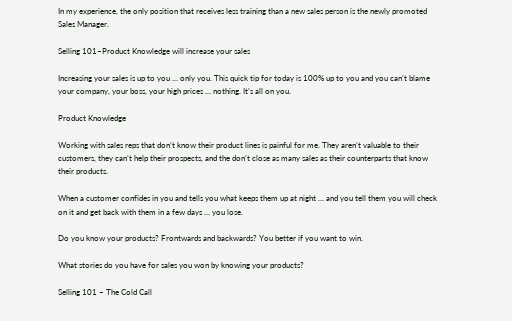In my experience, the only position that receives less training than a new sales person is the newly promoted Sales Manager.

Selling 101–Product Knowledge will increase your sales

Increasing your sales is up to you … only you. This quick tip for today is 100% up to you and you can’t blame your company, your boss, your high prices … nothing. It’s all on you.

Product Knowledge

Working with sales reps that don’t know their product lines is painful for me. They aren’t valuable to their customers, they can’t help their prospects, and the don’t close as many sales as their counterparts that know their products.

When a customer confides in you and tells you what keeps them up at night … and you tell them you will check on it and get back with them in a few days … you lose.

Do you know your products? Frontwards and backwards? You better if you want to win.

What stories do you have for sales you won by knowing your products?

Selling 101 – The Cold Call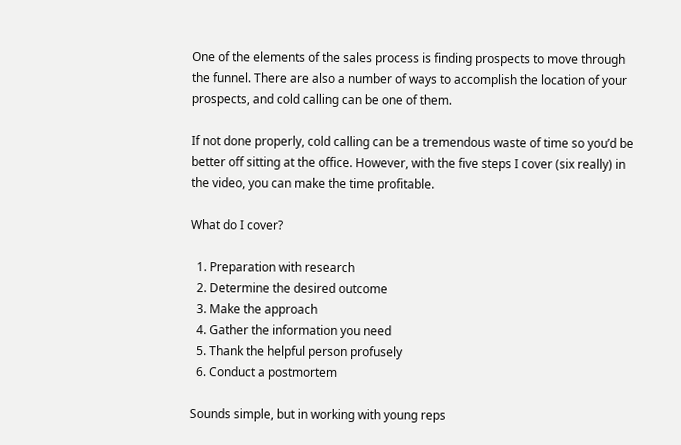One of the elements of the sales process is finding prospects to move through the funnel. There are also a number of ways to accomplish the location of your prospects, and cold calling can be one of them.

If not done properly, cold calling can be a tremendous waste of time so you’d be better off sitting at the office. However, with the five steps I cover (six really) in the video, you can make the time profitable.

What do I cover?

  1. Preparation with research
  2. Determine the desired outcome
  3. Make the approach
  4. Gather the information you need
  5. Thank the helpful person profusely
  6. Conduct a postmortem

Sounds simple, but in working with young reps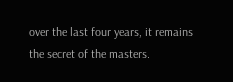over the last four years, it remains the secret of the masters.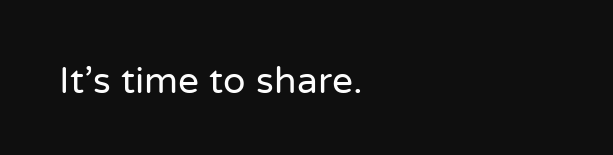It’s time to share.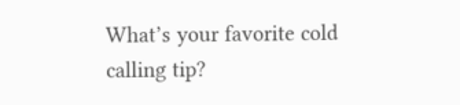What’s your favorite cold calling tip?